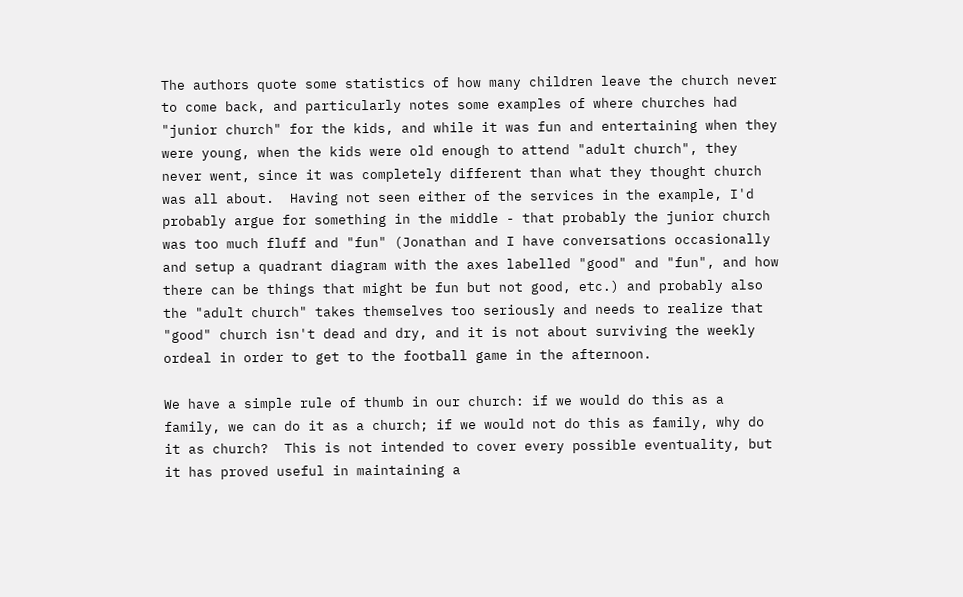The authors quote some statistics of how many children leave the church never to come back, and particularly notes some examples of where churches had "junior church" for the kids, and while it was fun and entertaining when they were young, when the kids were old enough to attend "adult church", they never went, since it was completely different than what they thought church was all about.  Having not seen either of the services in the example, I'd probably argue for something in the middle - that probably the junior church was too much fluff and "fun" (Jonathan and I have conversations occasionally and setup a quadrant diagram with the axes labelled "good" and "fun", and how there can be things that might be fun but not good, etc.) and probably also the "adult church" takes themselves too seriously and needs to realize that "good" church isn't dead and dry, and it is not about surviving the weekly ordeal in order to get to the football game in the afternoon.

We have a simple rule of thumb in our church: if we would do this as a family, we can do it as a church; if we would not do this as family, why do it as church?  This is not intended to cover every possible eventuality, but it has proved useful in maintaining a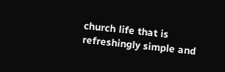church life that is refreshingly simple and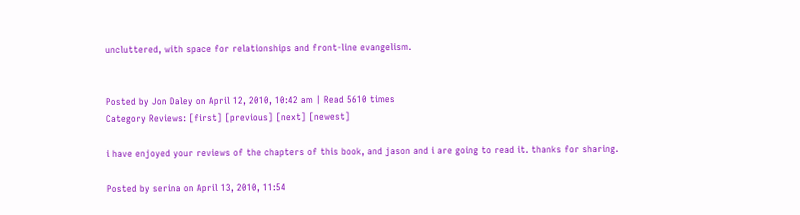uncluttered, with space for relationships and front-line evangelism.


Posted by Jon Daley on April 12, 2010, 10:42 am | Read 5610 times
Category Reviews: [first] [previous] [next] [newest]

i have enjoyed your reviews of the chapters of this book, and jason and i are going to read it. thanks for sharing.

Posted by serina on April 13, 2010, 11:54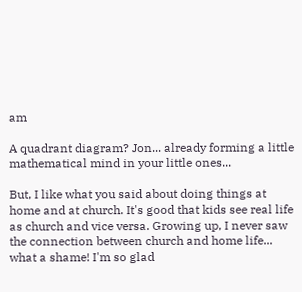am

A quadrant diagram? Jon... already forming a little mathematical mind in your little ones...

But, I like what you said about doing things at home and at church. It's good that kids see real life as church and vice versa. Growing up, I never saw the connection between church and home life... what a shame! I'm so glad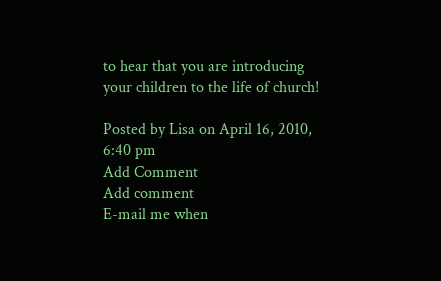to hear that you are introducing your children to the life of church!

Posted by Lisa on April 16, 2010, 6:40 pm
Add Comment
Add comment
E-mail me when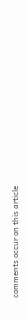comments occur on this article